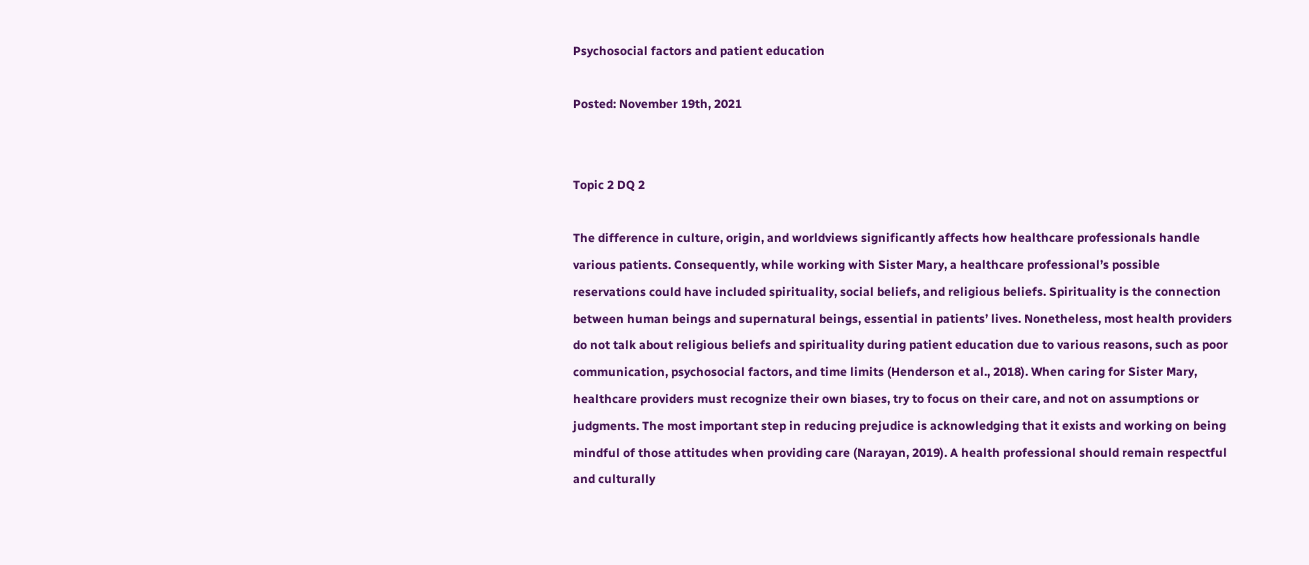Psychosocial factors and patient education

Posted: November 19th, 2021


Topic 2 DQ 2

The difference in culture, origin, and worldviews significantly affects how healthcare professionals handle various patients. Consequently, while working with Sister Mary, a healthcare professional’s possible reservations could have included spirituality, social beliefs, and religious beliefs. Spirituality is the connection between human beings and supernatural beings, essential in patients’ lives. Nonetheless, most health providers do not talk about religious beliefs and spirituality during patient education due to various reasons, such as poor communication, psychosocial factors, and time limits (Henderson et al., 2018). When caring for Sister Mary, healthcare providers must recognize their own biases, try to focus on their care, and not on assumptions or judgments. The most important step in reducing prejudice is acknowledging that it exists and working on being mindful of those attitudes when providing care (Narayan, 2019). A health professional should remain respectful and culturally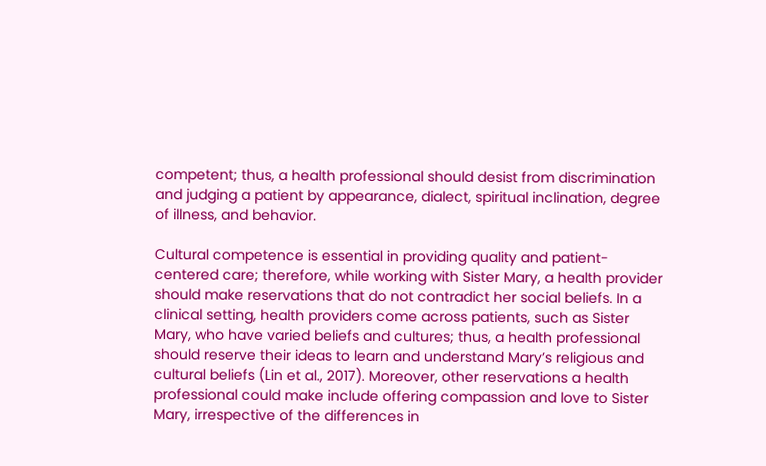competent; thus, a health professional should desist from discrimination and judging a patient by appearance, dialect, spiritual inclination, degree of illness, and behavior.

Cultural competence is essential in providing quality and patient-centered care; therefore, while working with Sister Mary, a health provider should make reservations that do not contradict her social beliefs. In a clinical setting, health providers come across patients, such as Sister Mary, who have varied beliefs and cultures; thus, a health professional should reserve their ideas to learn and understand Mary’s religious and cultural beliefs (Lin et al., 2017). Moreover, other reservations a health professional could make include offering compassion and love to Sister Mary, irrespective of the differences in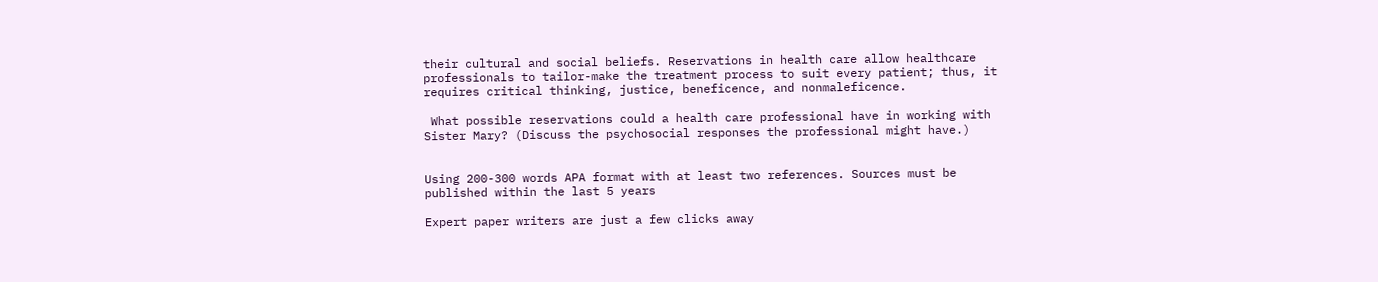their cultural and social beliefs. Reservations in health care allow healthcare professionals to tailor-make the treatment process to suit every patient; thus, it requires critical thinking, justice, beneficence, and nonmaleficence.

 What possible reservations could a health care professional have in working with Sister Mary? (Discuss the psychosocial responses the professional might have.)


Using 200-300 words APA format with at least two references. Sources must be published within the last 5 years

Expert paper writers are just a few clicks away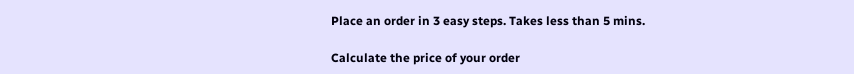Place an order in 3 easy steps. Takes less than 5 mins.

Calculate the price of your order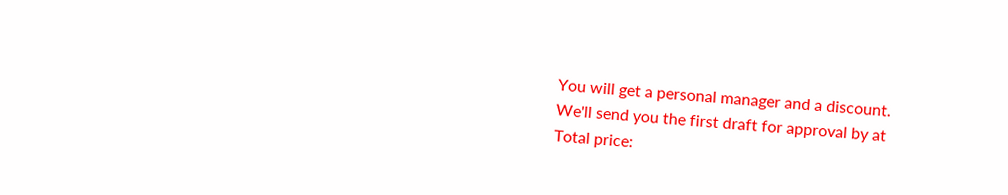You will get a personal manager and a discount.
We'll send you the first draft for approval by at
Total price: